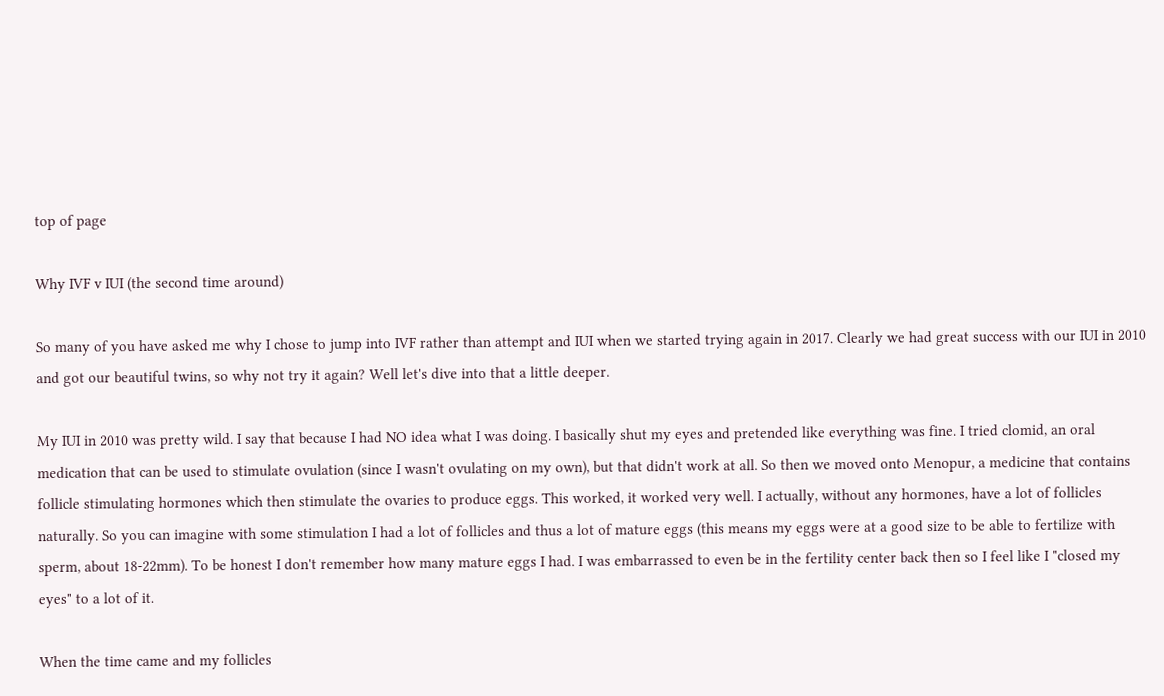top of page

Why IVF v IUI (the second time around)

So many of you have asked me why I chose to jump into IVF rather than attempt and IUI when we started trying again in 2017. Clearly we had great success with our IUI in 2010 and got our beautiful twins, so why not try it again? Well let's dive into that a little deeper.

My IUI in 2010 was pretty wild. I say that because I had NO idea what I was doing. I basically shut my eyes and pretended like everything was fine. I tried clomid, an oral medication that can be used to stimulate ovulation (since I wasn't ovulating on my own), but that didn't work at all. So then we moved onto Menopur, a medicine that contains follicle stimulating hormones which then stimulate the ovaries to produce eggs. This worked, it worked very well. I actually, without any hormones, have a lot of follicles naturally. So you can imagine with some stimulation I had a lot of follicles and thus a lot of mature eggs (this means my eggs were at a good size to be able to fertilize with sperm, about 18-22mm). To be honest I don't remember how many mature eggs I had. I was embarrassed to even be in the fertility center back then so I feel like I "closed my eyes" to a lot of it.

When the time came and my follicles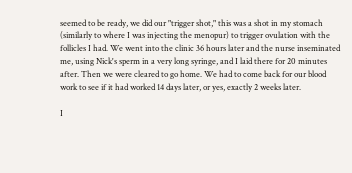seemed to be ready, we did our "trigger shot," this was a shot in my stomach (similarly to where I was injecting the menopur) to trigger ovulation with the follicles I had. We went into the clinic 36 hours later and the nurse inseminated me, using Nick's sperm in a very long syringe, and I laid there for 20 minutes after. Then we were cleared to go home. We had to come back for our blood work to see if it had worked 14 days later, or yes, exactly 2 weeks later.

I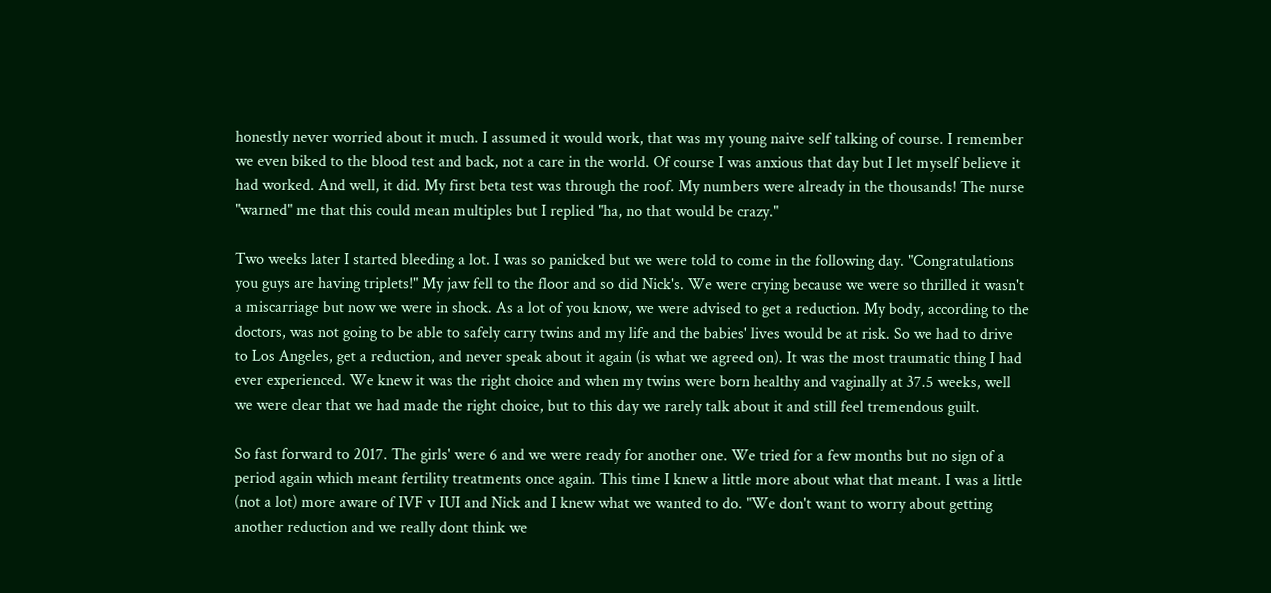honestly never worried about it much. I assumed it would work, that was my young naive self talking of course. I remember we even biked to the blood test and back, not a care in the world. Of course I was anxious that day but I let myself believe it had worked. And well, it did. My first beta test was through the roof. My numbers were already in the thousands! The nurse "warned" me that this could mean multiples but I replied "ha, no that would be crazy."

Two weeks later I started bleeding a lot. I was so panicked but we were told to come in the following day. "Congratulations you guys are having triplets!" My jaw fell to the floor and so did Nick's. We were crying because we were so thrilled it wasn't a miscarriage but now we were in shock. As a lot of you know, we were advised to get a reduction. My body, according to the doctors, was not going to be able to safely carry twins and my life and the babies' lives would be at risk. So we had to drive to Los Angeles, get a reduction, and never speak about it again (is what we agreed on). It was the most traumatic thing I had ever experienced. We knew it was the right choice and when my twins were born healthy and vaginally at 37.5 weeks, well we were clear that we had made the right choice, but to this day we rarely talk about it and still feel tremendous guilt.

So fast forward to 2017. The girls' were 6 and we were ready for another one. We tried for a few months but no sign of a period again which meant fertility treatments once again. This time I knew a little more about what that meant. I was a little (not a lot) more aware of IVF v IUI and Nick and I knew what we wanted to do. "We don't want to worry about getting another reduction and we really dont think we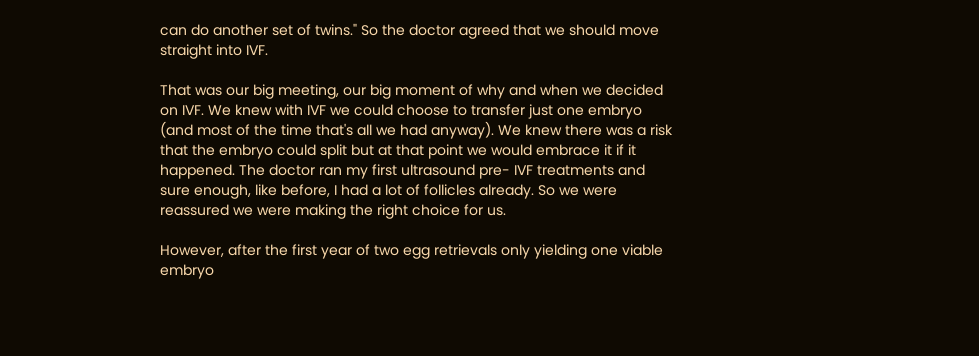can do another set of twins." So the doctor agreed that we should move straight into IVF.

That was our big meeting, our big moment of why and when we decided on IVF. We knew with IVF we could choose to transfer just one embryo (and most of the time that's all we had anyway). We knew there was a risk that the embryo could split but at that point we would embrace it if it happened. The doctor ran my first ultrasound pre- IVF treatments and sure enough, like before, I had a lot of follicles already. So we were reassured we were making the right choice for us.

However, after the first year of two egg retrievals only yielding one viable embryo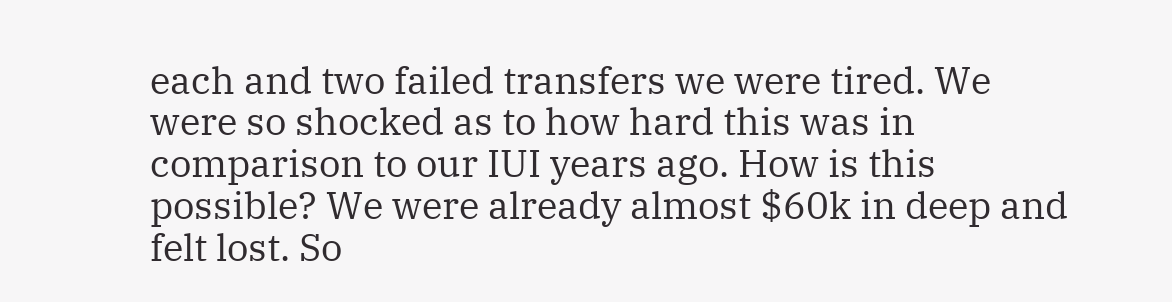each and two failed transfers we were tired. We were so shocked as to how hard this was in comparison to our IUI years ago. How is this possible? We were already almost $60k in deep and felt lost. So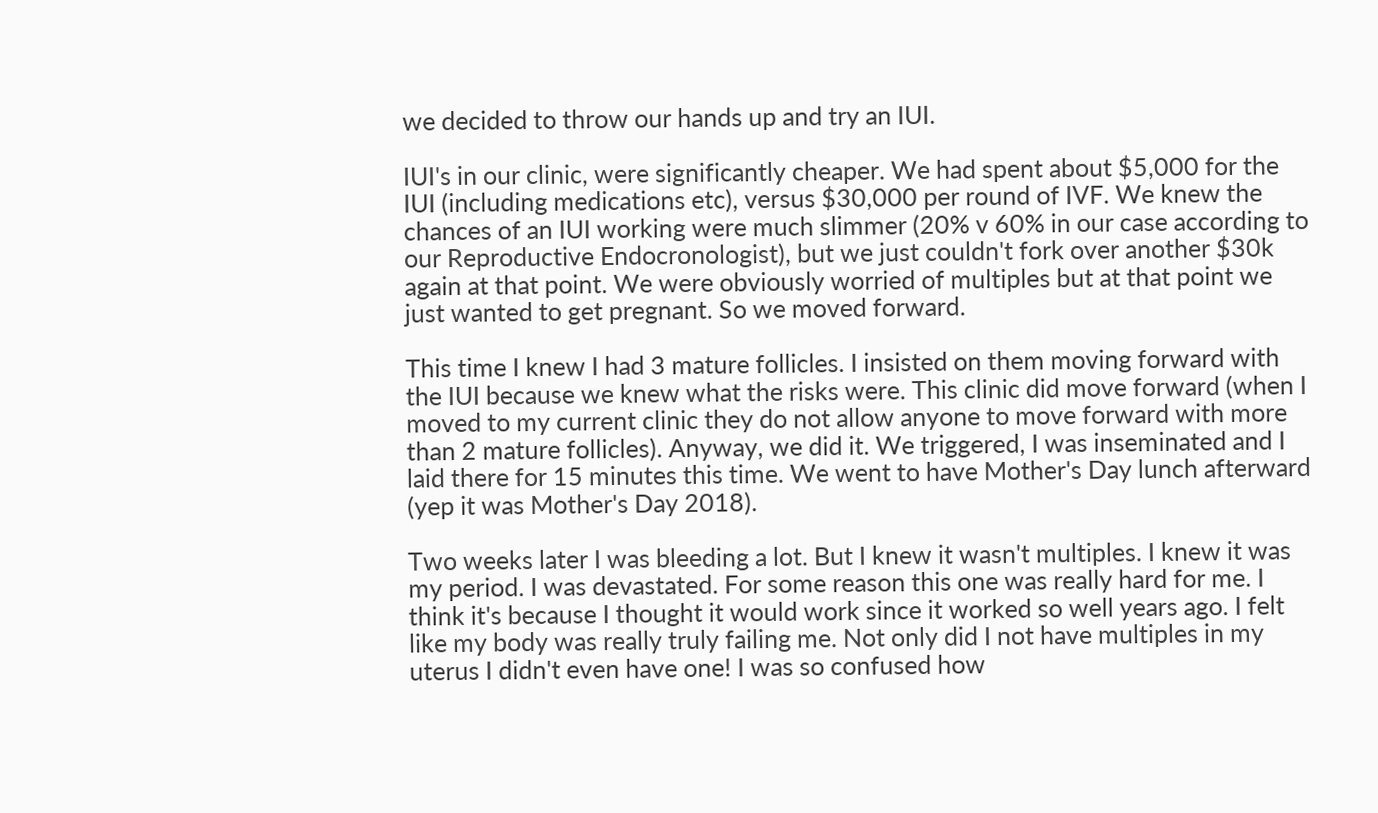we decided to throw our hands up and try an IUI.

IUI's in our clinic, were significantly cheaper. We had spent about $5,000 for the IUI (including medications etc), versus $30,000 per round of IVF. We knew the chances of an IUI working were much slimmer (20% v 60% in our case according to our Reproductive Endocronologist), but we just couldn't fork over another $30k again at that point. We were obviously worried of multiples but at that point we just wanted to get pregnant. So we moved forward.

This time I knew I had 3 mature follicles. I insisted on them moving forward with the IUI because we knew what the risks were. This clinic did move forward (when I moved to my current clinic they do not allow anyone to move forward with more than 2 mature follicles). Anyway, we did it. We triggered, I was inseminated and I laid there for 15 minutes this time. We went to have Mother's Day lunch afterward (yep it was Mother's Day 2018).

Two weeks later I was bleeding a lot. But I knew it wasn't multiples. I knew it was my period. I was devastated. For some reason this one was really hard for me. I think it's because I thought it would work since it worked so well years ago. I felt like my body was really truly failing me. Not only did I not have multiples in my uterus I didn't even have one! I was so confused how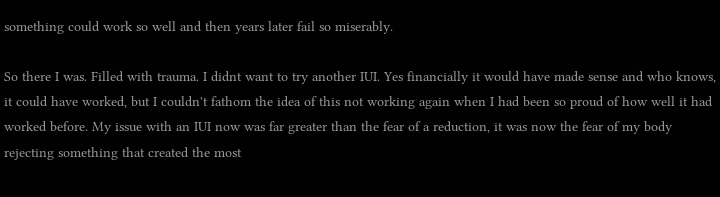something could work so well and then years later fail so miserably.

So there I was. Filled with trauma. I didnt want to try another IUI. Yes financially it would have made sense and who knows, it could have worked, but I couldn't fathom the idea of this not working again when I had been so proud of how well it had worked before. My issue with an IUI now was far greater than the fear of a reduction, it was now the fear of my body rejecting something that created the most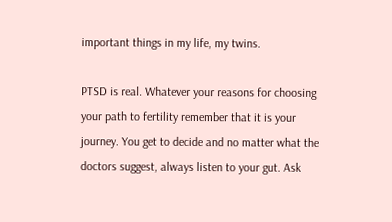important things in my life, my twins.

PTSD is real. Whatever your reasons for choosing your path to fertility remember that it is your journey. You get to decide and no matter what the doctors suggest, always listen to your gut. Ask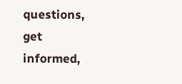questions, get informed,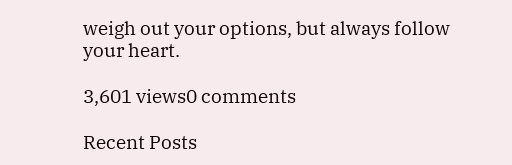weigh out your options, but always follow your heart.

3,601 views0 comments

Recent Posts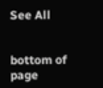See All


bottom of page